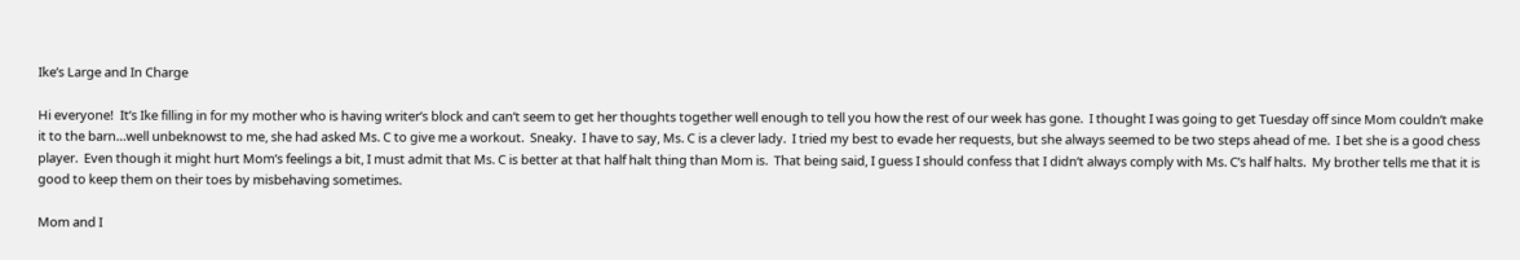Ike’s Large and In Charge

Hi everyone!  It’s Ike filling in for my mother who is having writer’s block and can’t seem to get her thoughts together well enough to tell you how the rest of our week has gone.  I thought I was going to get Tuesday off since Mom couldn’t make it to the barn…well unbeknowst to me, she had asked Ms. C to give me a workout.  Sneaky.  I have to say, Ms. C is a clever lady.  I tried my best to evade her requests, but she always seemed to be two steps ahead of me.  I bet she is a good chess player.  Even though it might hurt Mom’s feelings a bit, I must admit that Ms. C is better at that half halt thing than Mom is.  That being said, I guess I should confess that I didn’t always comply with Ms. C’s half halts.  My brother tells me that it is good to keep them on their toes by misbehaving sometimes.

Mom and I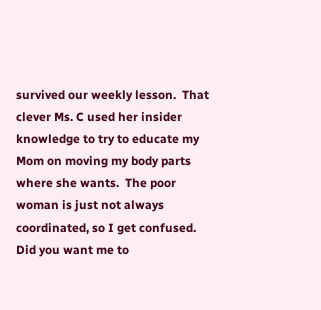survived our weekly lesson.  That clever Ms. C used her insider knowledge to try to educate my Mom on moving my body parts where she wants.  The poor woman is just not always coordinated, so I get confused.  Did you want me to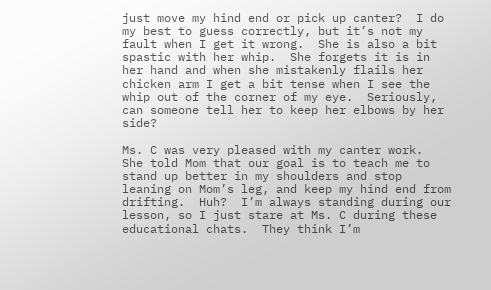just move my hind end or pick up canter?  I do my best to guess correctly, but it’s not my fault when I get it wrong.  She is also a bit spastic with her whip.  She forgets it is in her hand and when she mistakenly flails her chicken arm I get a bit tense when I see the whip out of the corner of my eye.  Seriously, can someone tell her to keep her elbows by her side?

Ms. C was very pleased with my canter work.  She told Mom that our goal is to teach me to stand up better in my shoulders and stop leaning on Mom’s leg, and keep my hind end from drifting.  Huh?  I’m always standing during our lesson, so I just stare at Ms. C during these educational chats.  They think I’m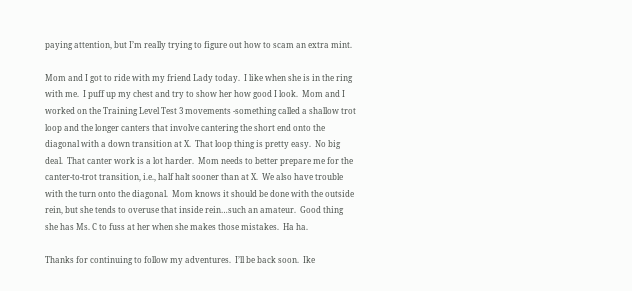paying attention, but I’m really trying to figure out how to scam an extra mint.

Mom and I got to ride with my friend Lady today.  I like when she is in the ring with me.  I puff up my chest and try to show her how good I look.  Mom and I worked on the Training Level Test 3 movements -something called a shallow trot loop and the longer canters that involve cantering the short end onto the diagonal with a down transition at X.  That loop thing is pretty easy.  No big deal.  That canter work is a lot harder.  Mom needs to better prepare me for the canter-to-trot transition, i.e., half halt sooner than at X.  We also have trouble with the turn onto the diagonal.  Mom knows it should be done with the outside rein, but she tends to overuse that inside rein…such an amateur.  Good thing she has Ms. C to fuss at her when she makes those mistakes.  Ha ha.

Thanks for continuing to follow my adventures.  I’ll be back soon.  Ike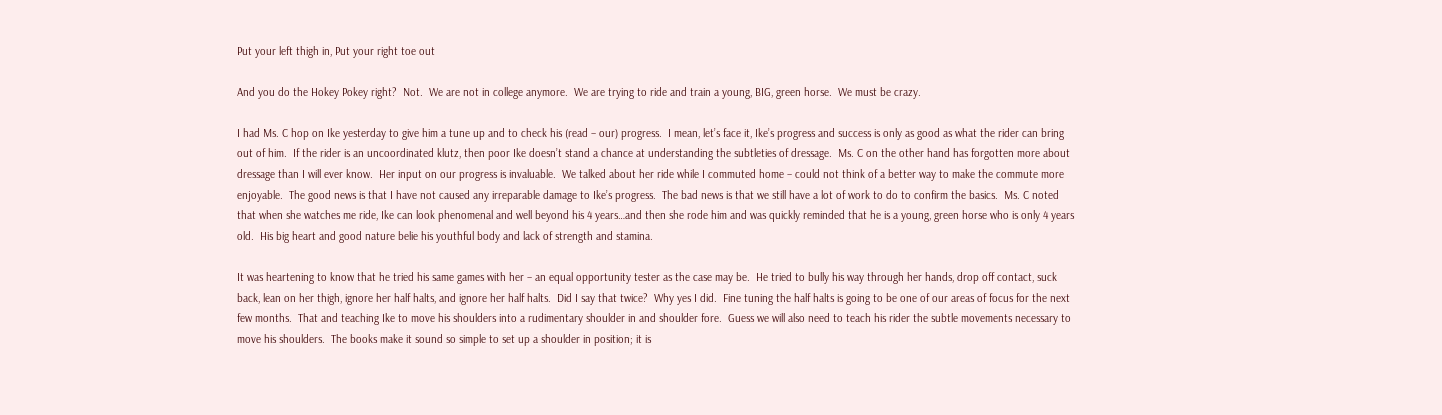Put your left thigh in, Put your right toe out

And you do the Hokey Pokey right?  Not.  We are not in college anymore.  We are trying to ride and train a young, BIG, green horse.  We must be crazy.

I had Ms. C hop on Ike yesterday to give him a tune up and to check his (read – our) progress.  I mean, let’s face it, Ike’s progress and success is only as good as what the rider can bring out of him.  If the rider is an uncoordinated klutz, then poor Ike doesn’t stand a chance at understanding the subtleties of dressage.  Ms. C on the other hand has forgotten more about dressage than I will ever know.  Her input on our progress is invaluable.  We talked about her ride while I commuted home – could not think of a better way to make the commute more enjoyable.  The good news is that I have not caused any irreparable damage to Ike’s progress.  The bad news is that we still have a lot of work to do to confirm the basics.  Ms. C noted that when she watches me ride, Ike can look phenomenal and well beyond his 4 years…and then she rode him and was quickly reminded that he is a young, green horse who is only 4 years old.  His big heart and good nature belie his youthful body and lack of strength and stamina.

It was heartening to know that he tried his same games with her – an equal opportunity tester as the case may be.  He tried to bully his way through her hands, drop off contact, suck back, lean on her thigh, ignore her half halts, and ignore her half halts.  Did I say that twice?  Why yes I did.  Fine tuning the half halts is going to be one of our areas of focus for the next few months.  That and teaching Ike to move his shoulders into a rudimentary shoulder in and shoulder fore.  Guess we will also need to teach his rider the subtle movements necessary to move his shoulders.  The books make it sound so simple to set up a shoulder in position; it is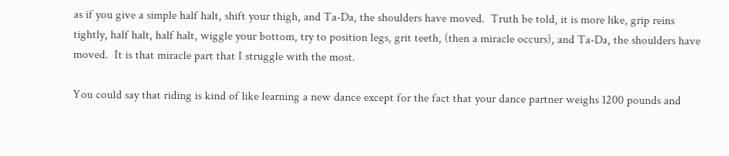as if you give a simple half halt, shift your thigh, and Ta-Da, the shoulders have moved.  Truth be told, it is more like, grip reins tightly, half halt, half halt, wiggle your bottom, try to position legs, grit teeth, (then a miracle occurs), and Ta-Da, the shoulders have moved.  It is that miracle part that I struggle with the most.

You could say that riding is kind of like learning a new dance except for the fact that your dance partner weighs 1200 pounds and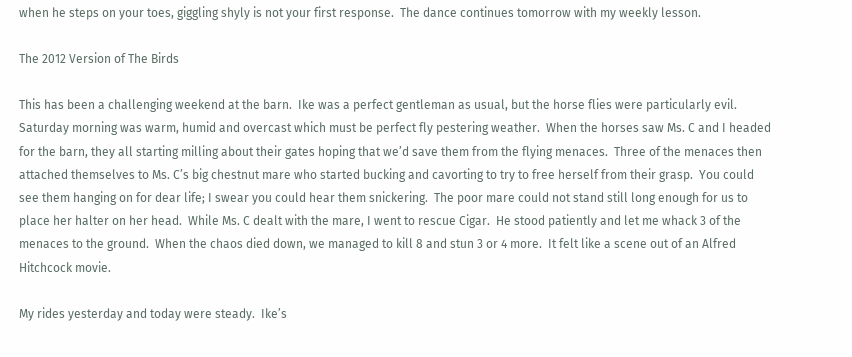when he steps on your toes, giggling shyly is not your first response.  The dance continues tomorrow with my weekly lesson.

The 2012 Version of The Birds

This has been a challenging weekend at the barn.  Ike was a perfect gentleman as usual, but the horse flies were particularly evil.  Saturday morning was warm, humid and overcast which must be perfect fly pestering weather.  When the horses saw Ms. C and I headed for the barn, they all starting milling about their gates hoping that we’d save them from the flying menaces.  Three of the menaces then attached themselves to Ms. C’s big chestnut mare who started bucking and cavorting to try to free herself from their grasp.  You could see them hanging on for dear life; I swear you could hear them snickering.  The poor mare could not stand still long enough for us to place her halter on her head.  While Ms. C dealt with the mare, I went to rescue Cigar.  He stood patiently and let me whack 3 of the menaces to the ground.  When the chaos died down, we managed to kill 8 and stun 3 or 4 more.  It felt like a scene out of an Alfred Hitchcock movie.

My rides yesterday and today were steady.  Ike’s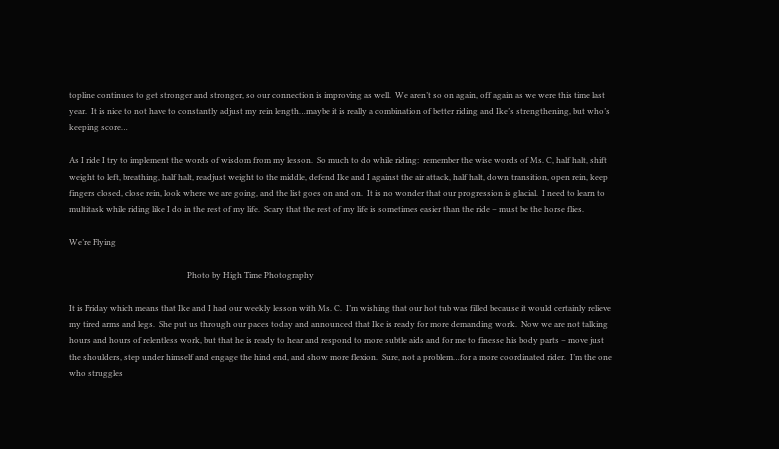topline continues to get stronger and stronger, so our connection is improving as well.  We aren’t so on again, off again as we were this time last year.  It is nice to not have to constantly adjust my rein length…maybe it is really a combination of better riding and Ike’s strengthening, but who’s keeping score…

As I ride I try to implement the words of wisdom from my lesson.  So much to do while riding:  remember the wise words of Ms. C, half halt, shift weight to left, breathing, half halt, readjust weight to the middle, defend Ike and I against the air attack, half halt, down transition, open rein, keep fingers closed, close rein, look where we are going, and the list goes on and on.  It is no wonder that our progression is glacial.  I need to learn to multitask while riding like I do in the rest of my life.  Scary that the rest of my life is sometimes easier than the ride – must be the horse flies.

We’re Flying

                                                           Photo by High Time Photography

It is Friday which means that Ike and I had our weekly lesson with Ms. C.  I’m wishing that our hot tub was filled because it would certainly relieve my tired arms and legs.  She put us through our paces today and announced that Ike is ready for more demanding work.  Now we are not talking hours and hours of relentless work, but that he is ready to hear and respond to more subtle aids and for me to finesse his body parts – move just the shoulders, step under himself and engage the hind end, and show more flexion.  Sure, not a problem…for a more coordinated rider.  I’m the one who struggles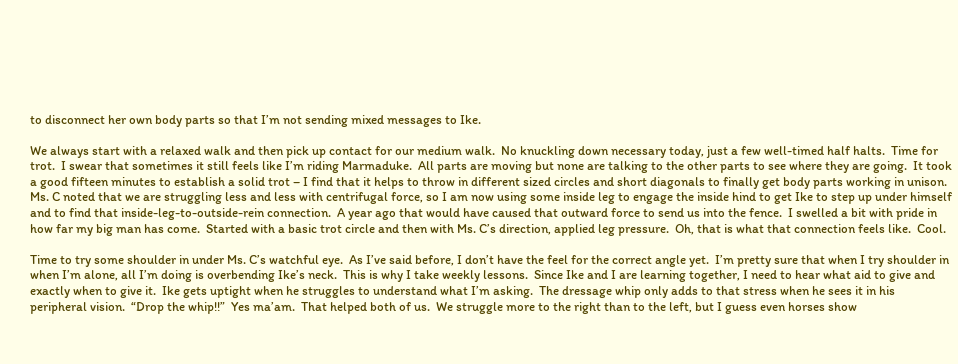to disconnect her own body parts so that I’m not sending mixed messages to Ike.

We always start with a relaxed walk and then pick up contact for our medium walk.  No knuckling down necessary today, just a few well-timed half halts.  Time for trot.  I swear that sometimes it still feels like I’m riding Marmaduke.  All parts are moving but none are talking to the other parts to see where they are going.  It took a good fifteen minutes to establish a solid trot – I find that it helps to throw in different sized circles and short diagonals to finally get body parts working in unison.  Ms. C noted that we are struggling less and less with centrifugal force, so I am now using some inside leg to engage the inside hind to get Ike to step up under himself and to find that inside-leg-to-outside-rein connection.  A year ago that would have caused that outward force to send us into the fence.  I swelled a bit with pride in how far my big man has come.  Started with a basic trot circle and then with Ms. C’s direction, applied leg pressure.  Oh, that is what that connection feels like.  Cool.

Time to try some shoulder in under Ms. C’s watchful eye.  As I’ve said before, I don’t have the feel for the correct angle yet.  I’m pretty sure that when I try shoulder in when I’m alone, all I’m doing is overbending Ike’s neck.  This is why I take weekly lessons.  Since Ike and I are learning together, I need to hear what aid to give and exactly when to give it.  Ike gets uptight when he struggles to understand what I’m asking.  The dressage whip only adds to that stress when he sees it in his peripheral vision.  “Drop the whip!!”  Yes ma’am.  That helped both of us.  We struggle more to the right than to the left, but I guess even horses show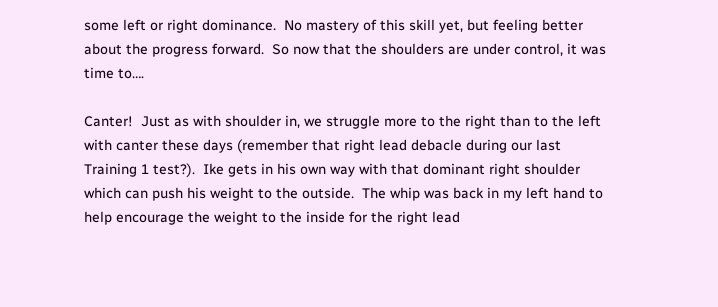some left or right dominance.  No mastery of this skill yet, but feeling better about the progress forward.  So now that the shoulders are under control, it was time to….

Canter!  Just as with shoulder in, we struggle more to the right than to the left with canter these days (remember that right lead debacle during our last Training 1 test?).  Ike gets in his own way with that dominant right shoulder which can push his weight to the outside.  The whip was back in my left hand to help encourage the weight to the inside for the right lead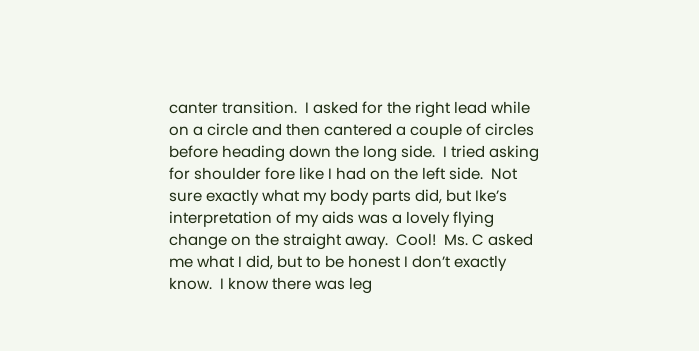canter transition.  I asked for the right lead while on a circle and then cantered a couple of circles before heading down the long side.  I tried asking for shoulder fore like I had on the left side.  Not sure exactly what my body parts did, but Ike’s interpretation of my aids was a lovely flying change on the straight away.  Cool!  Ms. C asked me what I did, but to be honest I don’t exactly know.  I know there was leg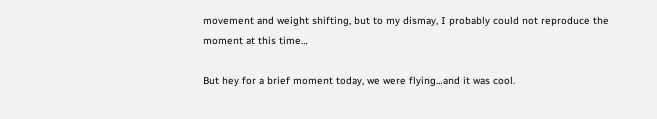movement and weight shifting, but to my dismay, I probably could not reproduce the moment at this time…

But hey for a brief moment today, we were flying…and it was cool.